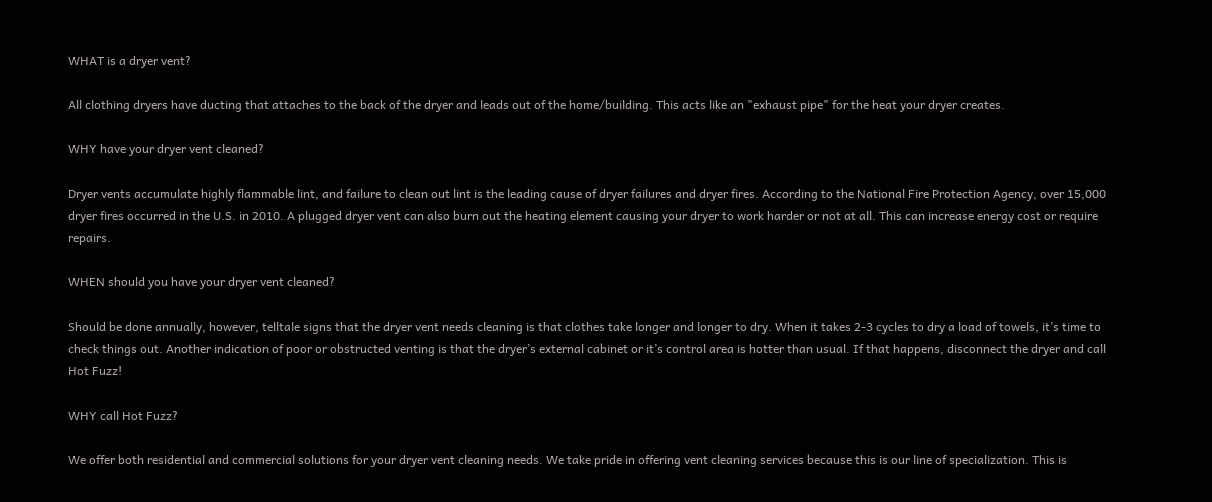WHAT is a dryer vent?

All clothing dryers have ducting that attaches to the back of the dryer and leads out of the home/building. This acts like an "exhaust pipe" for the heat your dryer creates.

WHY have your dryer vent cleaned?

Dryer vents accumulate highly flammable lint, and failure to clean out lint is the leading cause of dryer failures and dryer fires. According to the National Fire Protection Agency, over 15,000 dryer fires occurred in the U.S. in 2010. A plugged dryer vent can also burn out the heating element causing your dryer to work harder or not at all. This can increase energy cost or require repairs.

WHEN should you have your dryer vent cleaned?

Should be done annually, however, telltale signs that the dryer vent needs cleaning is that clothes take longer and longer to dry. When it takes 2-3 cycles to dry a load of towels, it’s time to check things out. Another indication of poor or obstructed venting is that the dryer’s external cabinet or it’s control area is hotter than usual. If that happens, disconnect the dryer and call Hot Fuzz!

WHY call Hot Fuzz?

We offer both residential and commercial solutions for your dryer vent cleaning needs. We take pride in offering vent cleaning services because this is our line of specialization. This is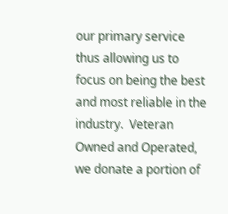our primary service thus allowing us to focus on being the best and most reliable in the industry.  Veteran Owned and Operated, we donate a portion of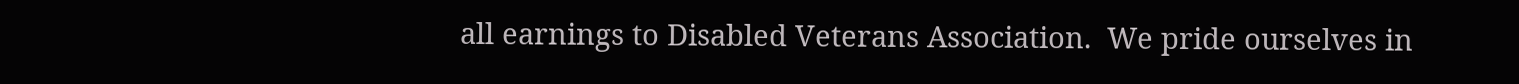all earnings to Disabled Veterans Association.  We pride ourselves in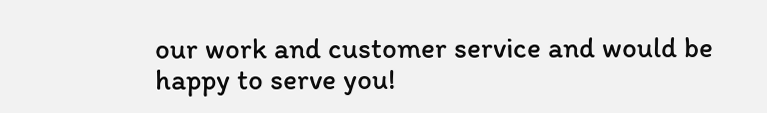our work and customer service and would be happy to serve you!